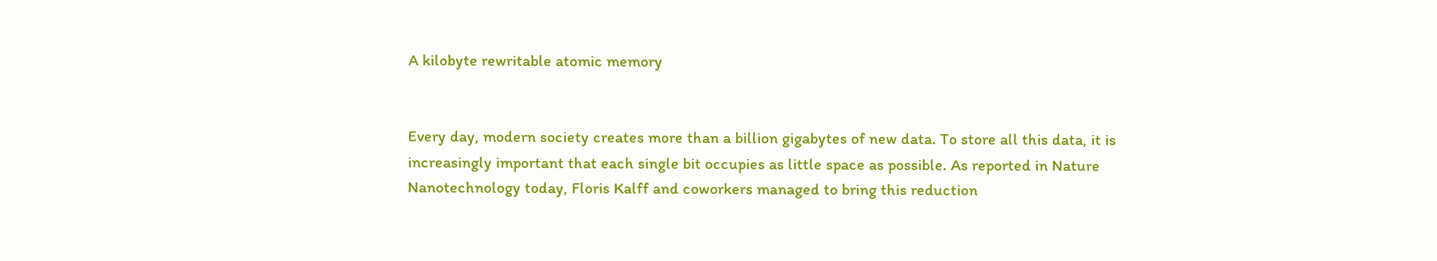A kilobyte rewritable atomic memory


Every day, modern society creates more than a billion gigabytes of new data. To store all this data, it is increasingly important that each single bit occupies as little space as possible. As reported in Nature Nanotechnology today, Floris Kalff and coworkers managed to bring this reduction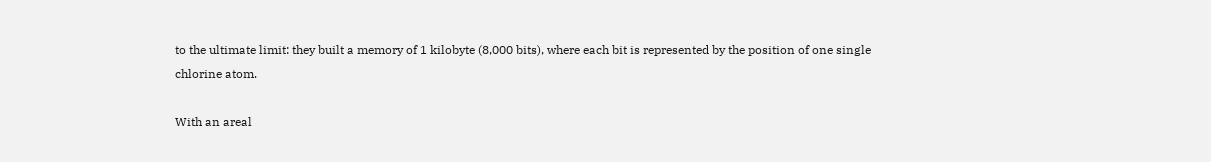to the ultimate limit: they built a memory of 1 kilobyte (8,000 bits), where each bit is represented by the position of one single chlorine atom.

With an areal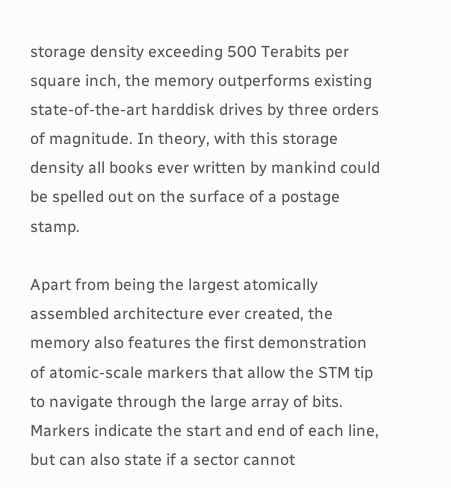storage density exceeding 500 Terabits per square inch, the memory outperforms existing state-of-the-art harddisk drives by three orders of magnitude. In theory, with this storage density all books ever written by mankind could be spelled out on the surface of a postage stamp.

Apart from being the largest atomically assembled architecture ever created, the memory also features the first demonstration of atomic-scale markers that allow the STM tip to navigate through the large array of bits. Markers indicate the start and end of each line, but can also state if a sector cannot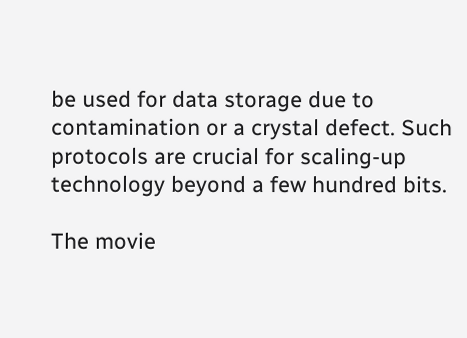be used for data storage due to contamination or a crystal defect. Such protocols are crucial for scaling-up technology beyond a few hundred bits.

The movie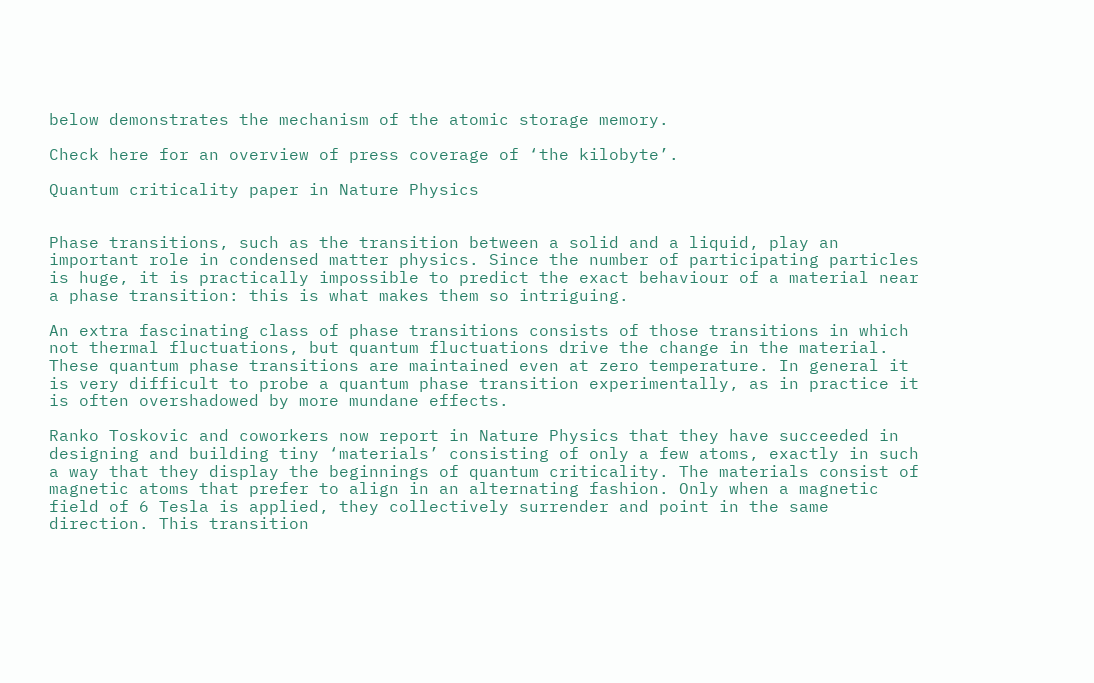below demonstrates the mechanism of the atomic storage memory.

Check here for an overview of press coverage of ‘the kilobyte’.

Quantum criticality paper in Nature Physics


Phase transitions, such as the transition between a solid and a liquid, play an important role in condensed matter physics. Since the number of participating particles is huge, it is practically impossible to predict the exact behaviour of a material near a phase transition: this is what makes them so intriguing.

An extra fascinating class of phase transitions consists of those transitions in which not thermal fluctuations, but quantum fluctuations drive the change in the material. These quantum phase transitions are maintained even at zero temperature. In general it is very difficult to probe a quantum phase transition experimentally, as in practice it is often overshadowed by more mundane effects.

Ranko Toskovic and coworkers now report in Nature Physics that they have succeeded in designing and building tiny ‘materials’ consisting of only a few atoms, exactly in such a way that they display the beginnings of quantum criticality. The materials consist of magnetic atoms that prefer to align in an alternating fashion. Only when a magnetic field of 6 Tesla is applied, they collectively surrender and point in the same direction. This transition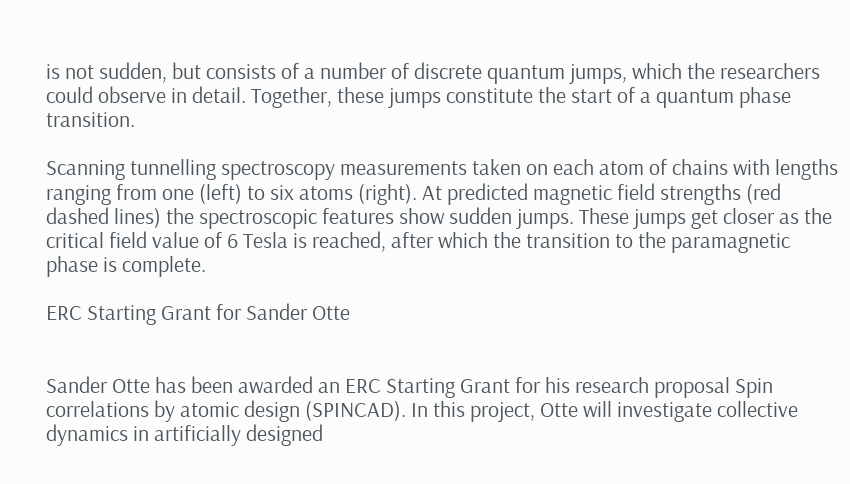is not sudden, but consists of a number of discrete quantum jumps, which the researchers could observe in detail. Together, these jumps constitute the start of a quantum phase transition.

Scanning tunnelling spectroscopy measurements taken on each atom of chains with lengths ranging from one (left) to six atoms (right). At predicted magnetic field strengths (red dashed lines) the spectroscopic features show sudden jumps. These jumps get closer as the critical field value of 6 Tesla is reached, after which the transition to the paramagnetic phase is complete.

ERC Starting Grant for Sander Otte


Sander Otte has been awarded an ERC Starting Grant for his research proposal Spin correlations by atomic design (SPINCAD). In this project, Otte will investigate collective dynamics in artificially designed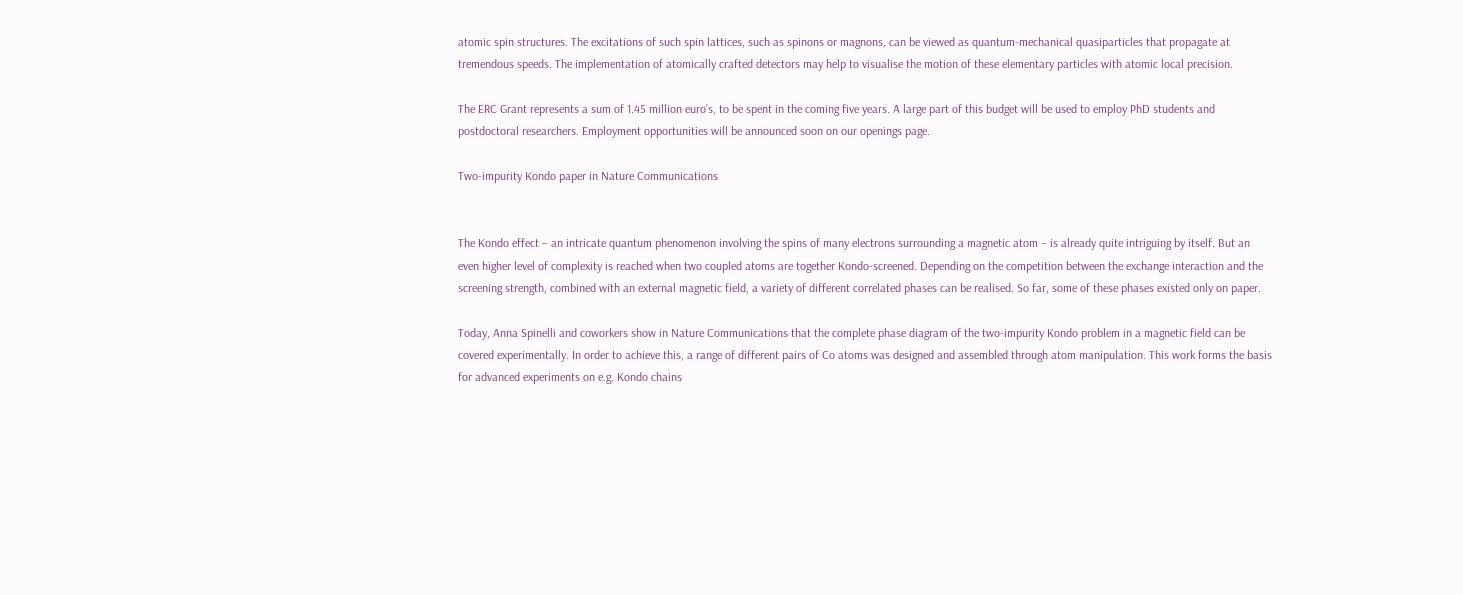atomic spin structures. The excitations of such spin lattices, such as spinons or magnons, can be viewed as quantum-mechanical quasiparticles that propagate at tremendous speeds. The implementation of atomically crafted detectors may help to visualise the motion of these elementary particles with atomic local precision.

The ERC Grant represents a sum of 1.45 million euro’s, to be spent in the coming five years. A large part of this budget will be used to employ PhD students and postdoctoral researchers. Employment opportunities will be announced soon on our openings page.

Two-impurity Kondo paper in Nature Communications


The Kondo effect – an intricate quantum phenomenon involving the spins of many electrons surrounding a magnetic atom – is already quite intriguing by itself. But an even higher level of complexity is reached when two coupled atoms are together Kondo-screened. Depending on the competition between the exchange interaction and the screening strength, combined with an external magnetic field, a variety of different correlated phases can be realised. So far, some of these phases existed only on paper.

Today, Anna Spinelli and coworkers show in Nature Communications that the complete phase diagram of the two-impurity Kondo problem in a magnetic field can be covered experimentally. In order to achieve this, a range of different pairs of Co atoms was designed and assembled through atom manipulation. This work forms the basis for advanced experiments on e.g. Kondo chains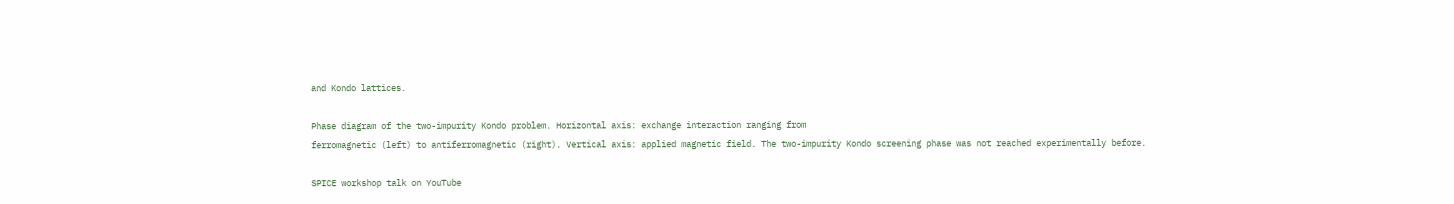and Kondo lattices.

Phase diagram of the two-impurity Kondo problem. Horizontal axis: exchange interaction ranging from
ferromagnetic (left) to antiferromagnetic (right). Vertical axis: applied magnetic field. The two-impurity Kondo screening phase was not reached experimentally before.

SPICE workshop talk on YouTube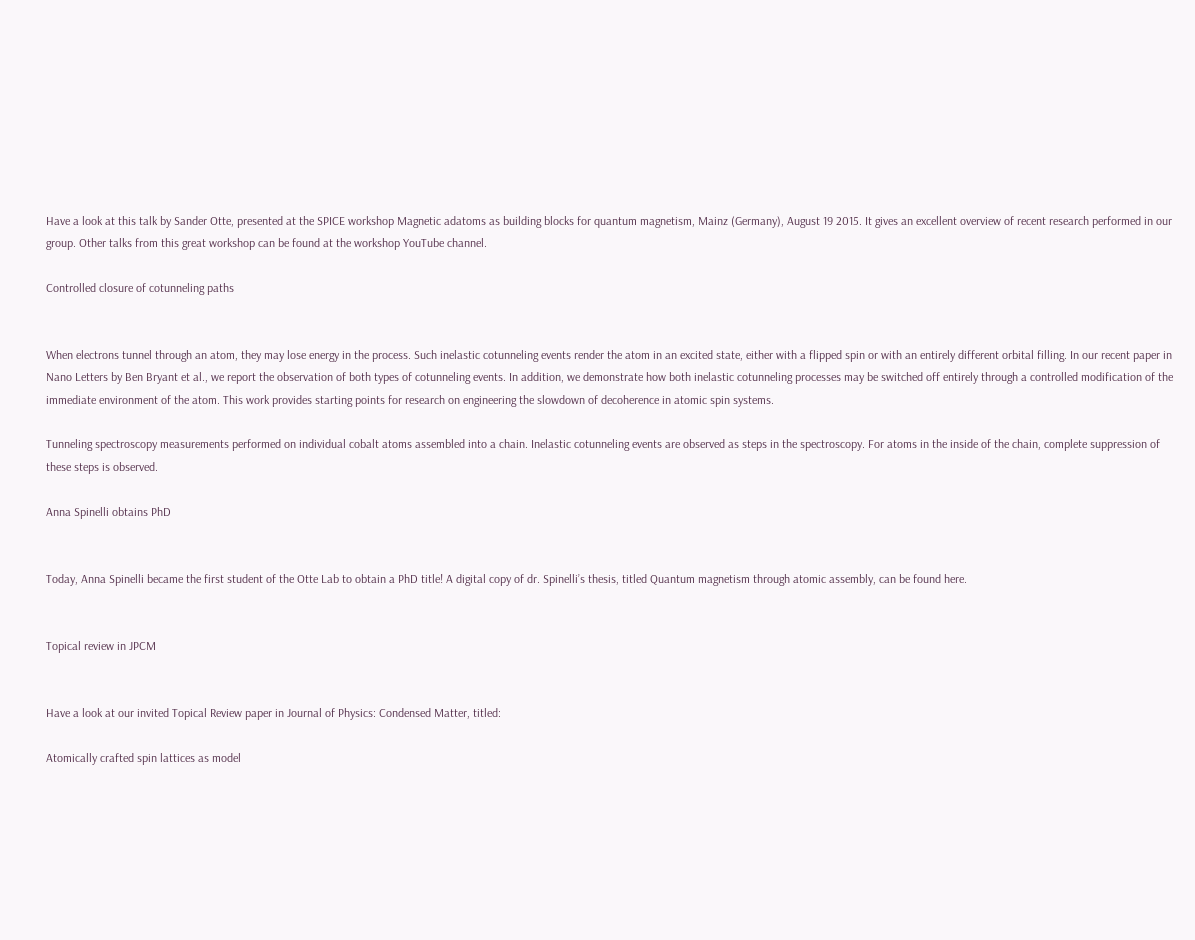Have a look at this talk by Sander Otte, presented at the SPICE workshop Magnetic adatoms as building blocks for quantum magnetism, Mainz (Germany), August 19 2015. It gives an excellent overview of recent research performed in our group. Other talks from this great workshop can be found at the workshop YouTube channel.

Controlled closure of cotunneling paths


When electrons tunnel through an atom, they may lose energy in the process. Such inelastic cotunneling events render the atom in an excited state, either with a flipped spin or with an entirely different orbital filling. In our recent paper in Nano Letters by Ben Bryant et al., we report the observation of both types of cotunneling events. In addition, we demonstrate how both inelastic cotunneling processes may be switched off entirely through a controlled modification of the immediate environment of the atom. This work provides starting points for research on engineering the slowdown of decoherence in atomic spin systems.

Tunneling spectroscopy measurements performed on individual cobalt atoms assembled into a chain. Inelastic cotunneling events are observed as steps in the spectroscopy. For atoms in the inside of the chain, complete suppression of these steps is observed.

Anna Spinelli obtains PhD


Today, Anna Spinelli became the first student of the Otte Lab to obtain a PhD title! A digital copy of dr. Spinelli’s thesis, titled Quantum magnetism through atomic assembly, can be found here.


Topical review in JPCM


Have a look at our invited Topical Review paper in Journal of Physics: Condensed Matter, titled:

Atomically crafted spin lattices as model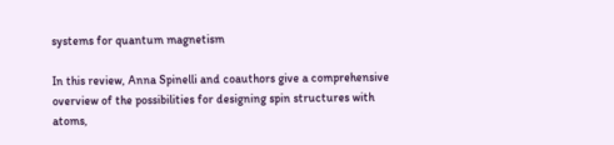systems for quantum magnetism

In this review, Anna Spinelli and coauthors give a comprehensive overview of the possibilities for designing spin structures with atoms,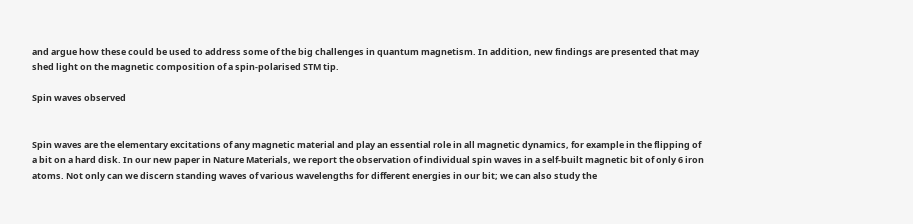and argue how these could be used to address some of the big challenges in quantum magnetism. In addition, new findings are presented that may shed light on the magnetic composition of a spin-polarised STM tip.

Spin waves observed


Spin waves are the elementary excitations of any magnetic material and play an essential role in all magnetic dynamics, for example in the flipping of a bit on a hard disk. In our new paper in Nature Materials, we report the observation of individual spin waves in a self-built magnetic bit of only 6 iron atoms. Not only can we discern standing waves of various wavelengths for different energies in our bit; we can also study the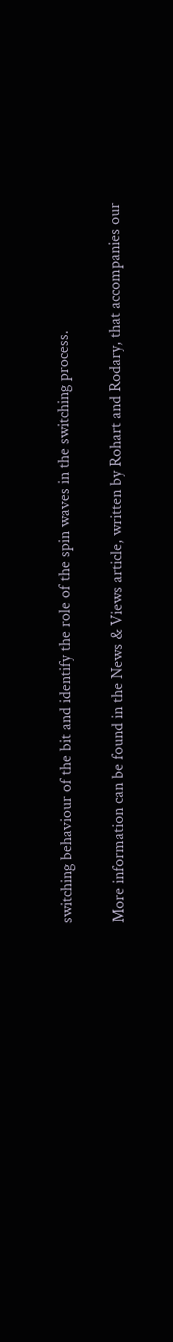switching behaviour of the bit and identify the role of the spin waves in the switching process.

More information can be found in the News & Views article, written by Rohart and Rodary, that accompanies our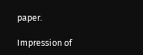paper.

Impression of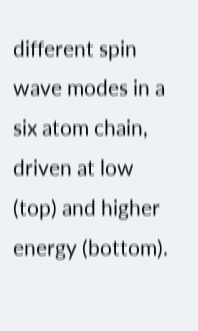different spin wave modes in a six atom chain, driven at low (top) and higher energy (bottom).